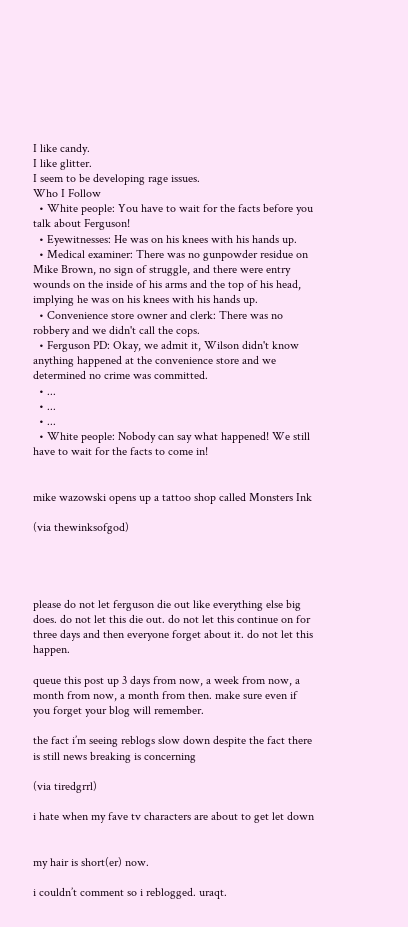I like candy.
I like glitter.
I seem to be developing rage issues.
Who I Follow
  • White people: You have to wait for the facts before you talk about Ferguson!
  • Eyewitnesses: He was on his knees with his hands up.
  • Medical examiner: There was no gunpowder residue on Mike Brown, no sign of struggle, and there were entry wounds on the inside of his arms and the top of his head, implying he was on his knees with his hands up.
  • Convenience store owner and clerk: There was no robbery and we didn't call the cops.
  • Ferguson PD: Okay, we admit it, Wilson didn't know anything happened at the convenience store and we determined no crime was committed.
  • ...
  • ...
  • ...
  • White people: Nobody can say what happened! We still have to wait for the facts to come in!


mike wazowski opens up a tattoo shop called Monsters Ink

(via thewinksofgod)




please do not let ferguson die out like everything else big does. do not let this die out. do not let this continue on for three days and then everyone forget about it. do not let this happen.

queue this post up 3 days from now, a week from now, a month from now, a month from then. make sure even if you forget your blog will remember.

the fact i’m seeing reblogs slow down despite the fact there is still news breaking is concerning

(via tiredgrrl)

i hate when my fave tv characters are about to get let down


my hair is short(er) now.

i couldn’t comment so i reblogged. uraqt.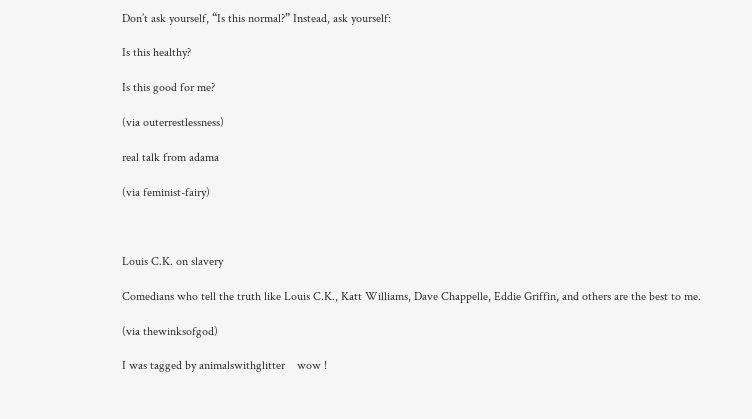Don’t ask yourself, “Is this normal?” Instead, ask yourself:

Is this healthy?

Is this good for me?

(via outerrestlessness)

real talk from adama

(via feminist-fairy)



Louis C.K. on slavery

Comedians who tell the truth like Louis C.K., Katt Williams, Dave Chappelle, Eddie Griffin, and others are the best to me.

(via thewinksofgod)

I was tagged by animalswithglitter    wow !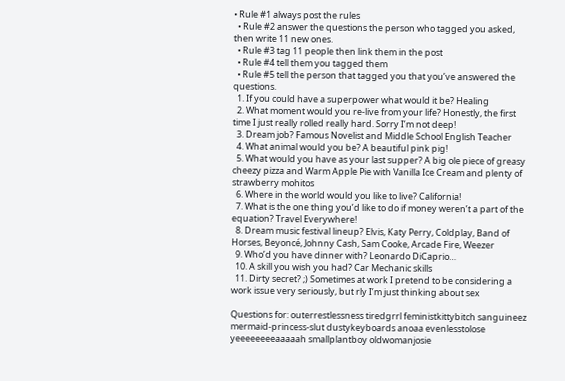• Rule #1 always post the rules
  • Rule #2 answer the questions the person who tagged you asked, then write 11 new ones.
  • Rule #3 tag 11 people then link them in the post
  • Rule #4 tell them you tagged them
  • Rule #5 tell the person that tagged you that you’ve answered the questions.
  1. If you could have a superpower what would it be? Healing
  2. What moment would you re-live from your life? Honestly, the first time I just really rolled really hard. Sorry I’m not deep!
  3. Dream job? Famous Novelist and Middle School English Teacher
  4. What animal would you be? A beautiful pink pig!
  5. What would you have as your last supper? A big ole piece of greasy cheezy pizza and Warm Apple Pie with Vanilla Ice Cream and plenty of strawberry mohitos
  6. Where in the world would you like to live? California!
  7. What is the one thing you’d like to do if money weren’t a part of the equation? Travel Everywhere!
  8. Dream music festival lineup? Elvis, Katy Perry, Coldplay, Band of Horses, Beyoncé, Johnny Cash, Sam Cooke, Arcade Fire, Weezer
  9. Who’d you have dinner with? Leonardo DiCaprio…
  10. A skill you wish you had? Car Mechanic skills
  11. Dirty secret? ;) Sometimes at work I pretend to be considering a work issue very seriously, but rly I’m just thinking about sex

Questions for: outerrestlessness tiredgrrl feministkittybitch sanguineez mermaid-princess-slut dustykeyboards anoaa evenlesstolose yeeeeeeeeaaaaah smallplantboy oldwomanjosie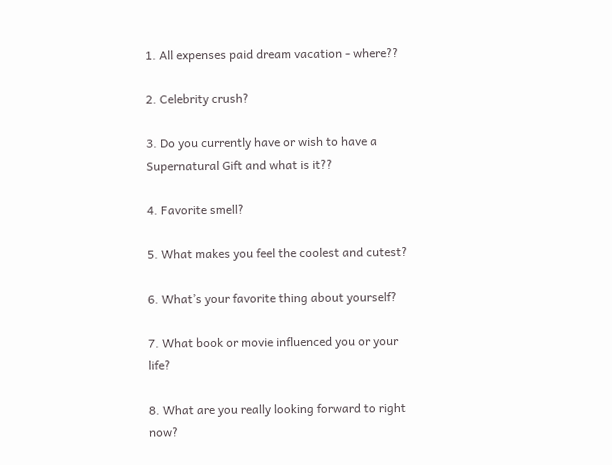1. All expenses paid dream vacation - where??

2. Celebrity crush?

3. Do you currently have or wish to have a Supernatural Gift and what is it??

4. Favorite smell?

5. What makes you feel the coolest and cutest?

6. What’s your favorite thing about yourself?

7. What book or movie influenced you or your life?

8. What are you really looking forward to right now?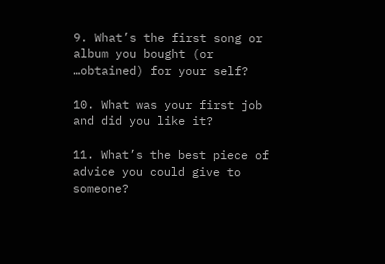9. What’s the first song or album you bought (or …obtained) for your self?

10. What was your first job and did you like it?

11. What’s the best piece of advice you could give to someone?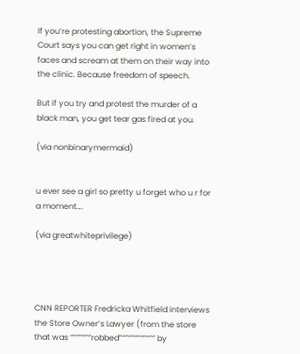If you’re protesting abortion, the Supreme Court says you can get right in women’s faces and scream at them on their way into the clinic. Because freedom of speech.

But if you try and protest the murder of a black man, you get tear gas fired at you.

(via nonbinarymermaid)


u ever see a girl so pretty u forget who u r for a moment….

(via greatwhiteprivilege)




CNN REPORTER Fredricka Whitfield interviews the Store Owner’s Lawyer (from the store that was “”“”“”“robbed”“”“”“”“”“”” by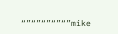“”“”“”“”“”mike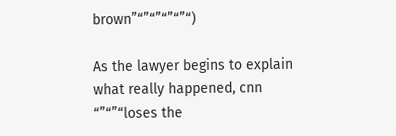brown”“”“”“”“”“)

As the lawyer begins to explain what really happened, cnn “”“”“loses the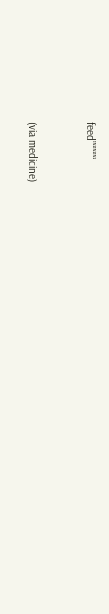feed”“”“”“


(via medicine)